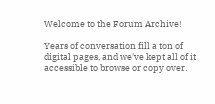Welcome to the Forum Archive!

Years of conversation fill a ton of digital pages, and we've kept all of it accessible to browse or copy over.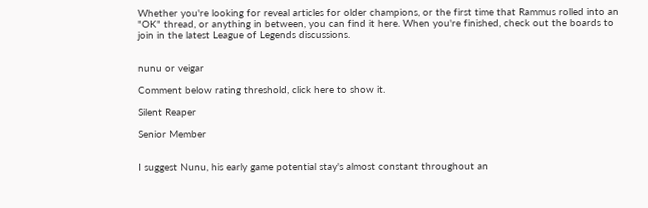Whether you're looking for reveal articles for older champions, or the first time that Rammus rolled into an "OK" thread, or anything in between, you can find it here. When you're finished, check out the boards to join in the latest League of Legends discussions.


nunu or veigar

Comment below rating threshold, click here to show it.

Silent Reaper

Senior Member


I suggest Nunu, his early game potential stay's almost constant throughout an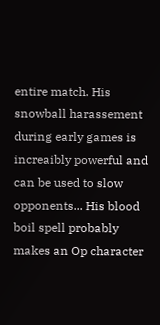entire match. His snowball harassement during early games is increaibly powerful and can be used to slow opponents... His blood boil spell probably makes an Op character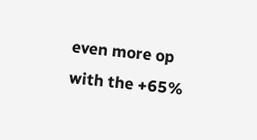even more op with the +65%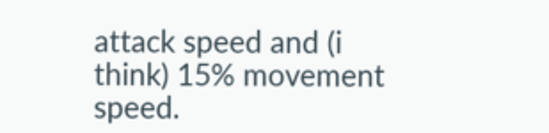attack speed and (i think) 15% movement speed.